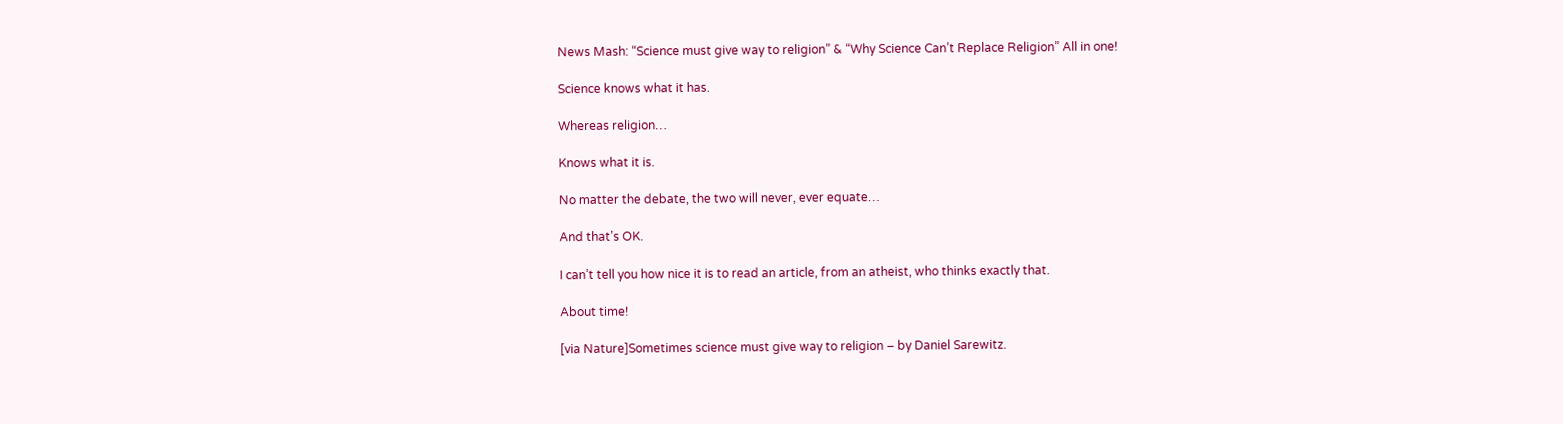News Mash: “Science must give way to religion” & “Why Science Can’t Replace Religion” All in one!

Science knows what it has.

Whereas religion…

Knows what it is.

No matter the debate, the two will never, ever equate…

And that’s OK.

I can’t tell you how nice it is to read an article, from an atheist, who thinks exactly that.

About time!

[via Nature]Sometimes science must give way to religion – by Daniel Sarewitz.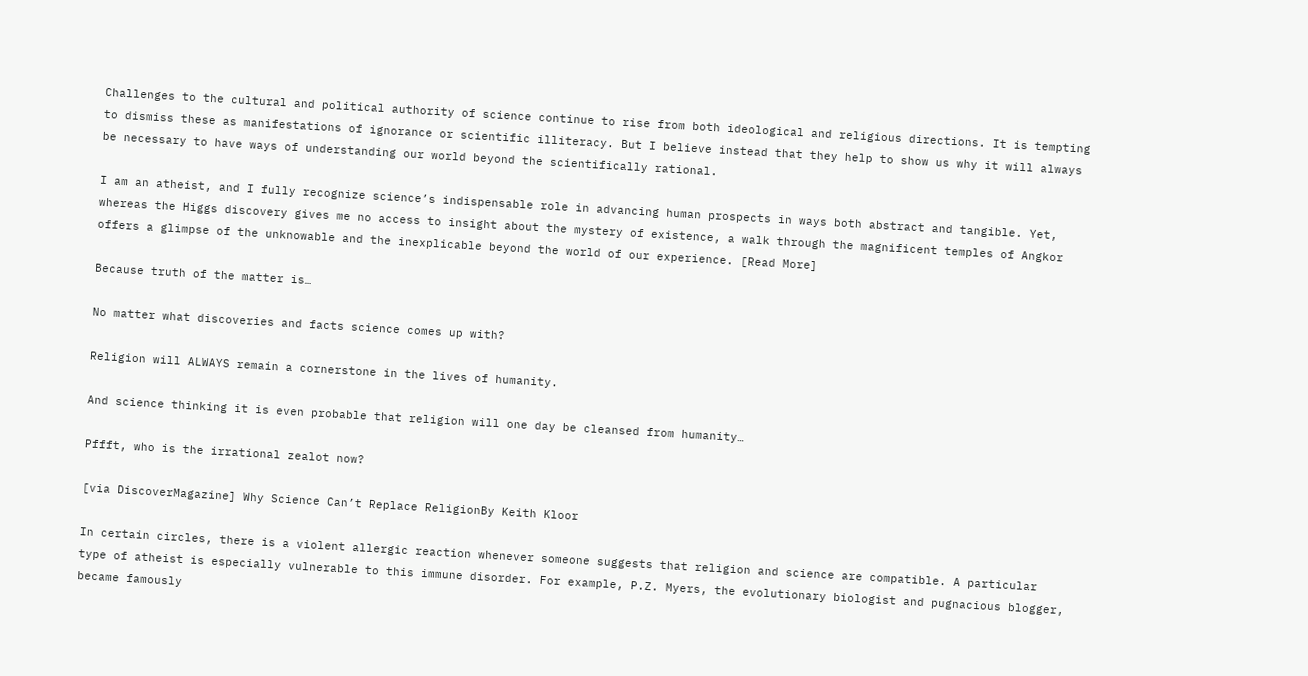Challenges to the cultural and political authority of science continue to rise from both ideological and religious directions. It is tempting to dismiss these as manifestations of ignorance or scientific illiteracy. But I believe instead that they help to show us why it will always be necessary to have ways of understanding our world beyond the scientifically rational.

I am an atheist, and I fully recognize science’s indispensable role in advancing human prospects in ways both abstract and tangible. Yet, whereas the Higgs discovery gives me no access to insight about the mystery of existence, a walk through the magnificent temples of Angkor offers a glimpse of the unknowable and the inexplicable beyond the world of our experience. [Read More]

Because truth of the matter is…

No matter what discoveries and facts science comes up with?

Religion will ALWAYS remain a cornerstone in the lives of humanity.

And science thinking it is even probable that religion will one day be cleansed from humanity…

Pffft, who is the irrational zealot now?

[via DiscoverMagazine] Why Science Can’t Replace ReligionBy Keith Kloor

In certain circles, there is a violent allergic reaction whenever someone suggests that religion and science are compatible. A particular type of atheist is especially vulnerable to this immune disorder. For example, P.Z. Myers, the evolutionary biologist and pugnacious blogger, became famously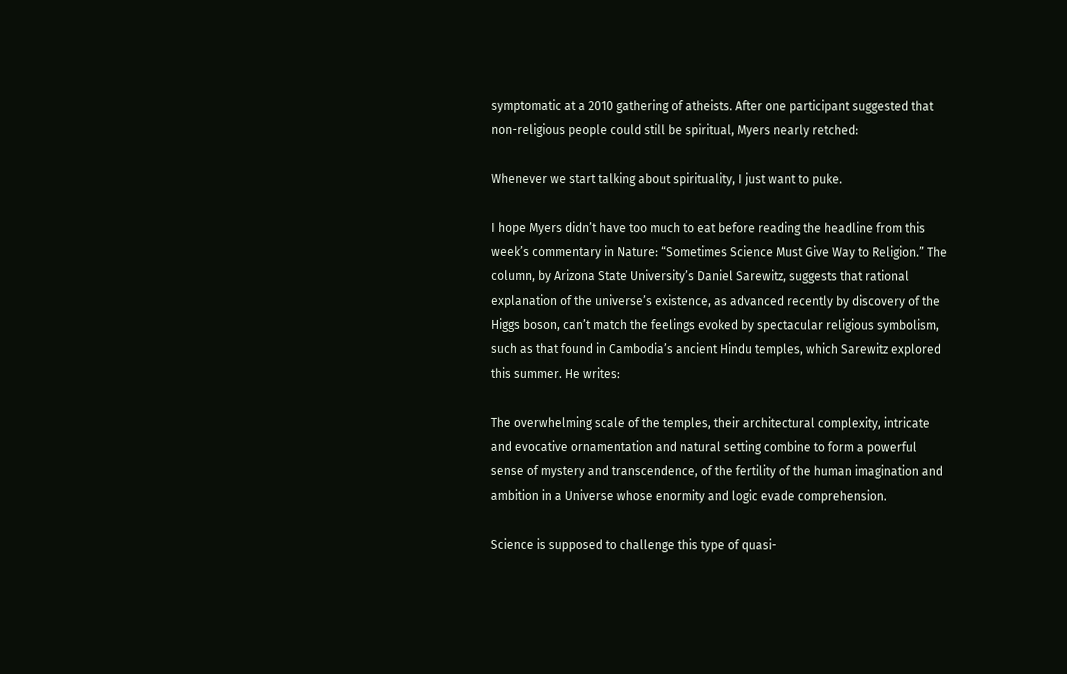symptomatic at a 2010 gathering of atheists. After one participant suggested that non-religious people could still be spiritual, Myers nearly retched:

Whenever we start talking about spirituality, I just want to puke.

I hope Myers didn’t have too much to eat before reading the headline from this week’s commentary in Nature: “Sometimes Science Must Give Way to Religion.” The column, by Arizona State University’s Daniel Sarewitz, suggests that rational explanation of the universe’s existence, as advanced recently by discovery of the Higgs boson, can’t match the feelings evoked by spectacular religious symbolism, such as that found in Cambodia’s ancient Hindu temples, which Sarewitz explored this summer. He writes:

The overwhelming scale of the temples, their architectural complexity, intricate and evocative ornamentation and natural setting combine to form a powerful sense of mystery and transcendence, of the fertility of the human imagination and ambition in a Universe whose enormity and logic evade comprehension.

Science is supposed to challenge this type of quasi-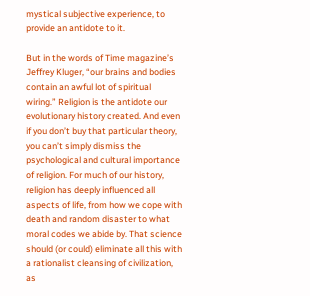mystical subjective experience, to provide an antidote to it.

But in the words of Time magazine’s Jeffrey Kluger, “our brains and bodies contain an awful lot of spiritual wiring.” Religion is the antidote our evolutionary history created. And even if you don’t buy that particular theory, you can’t simply dismiss the psychological and cultural importance of religion. For much of our history, religion has deeply influenced all aspects of life, from how we cope with death and random disaster to what moral codes we abide by. That science should (or could) eliminate all this with a rationalist cleansing of civilization, as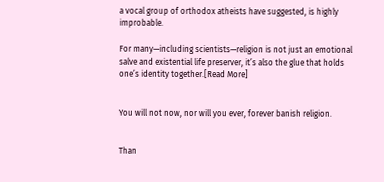a vocal group of orthodox atheists have suggested, is highly improbable.

For many—including scientists—religion is not just an emotional salve and existential life preserver, it’s also the glue that holds one’s identity together.[Read More]


You will not now, nor will you ever, forever banish religion.


Than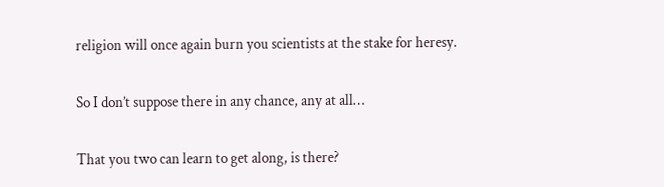religion will once again burn you scientists at the stake for heresy.

So I don’t suppose there in any chance, any at all…

That you two can learn to get along, is there?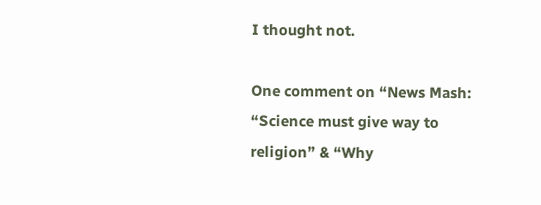I thought not.

One comment on “News Mash: “Science must give way to religion” & “Why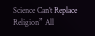Science Can’t Replace Religion” All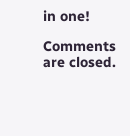in one!

Comments are closed.